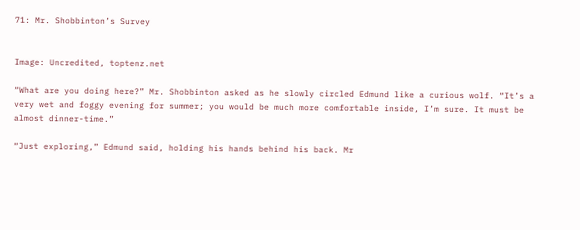71: Mr. Shobbinton’s Survey


Image: Uncredited, toptenz.net

“What are you doing here?” Mr. Shobbinton asked as he slowly circled Edmund like a curious wolf. “It’s a very wet and foggy evening for summer; you would be much more comfortable inside, I’m sure. It must be almost dinner-time.”

“Just exploring,” Edmund said, holding his hands behind his back. Mr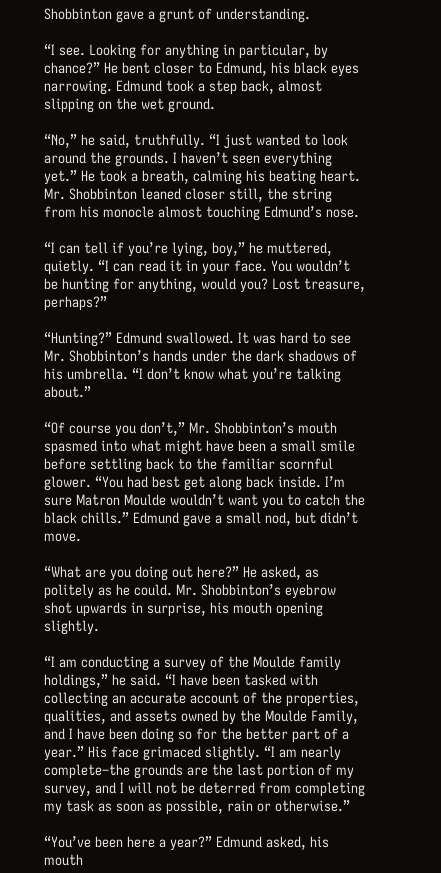Shobbinton gave a grunt of understanding.

“I see. Looking for anything in particular, by chance?” He bent closer to Edmund, his black eyes narrowing. Edmund took a step back, almost slipping on the wet ground.

“No,” he said, truthfully. “I just wanted to look around the grounds. I haven’t seen everything yet.” He took a breath, calming his beating heart. Mr. Shobbinton leaned closer still, the string from his monocle almost touching Edmund’s nose.

“I can tell if you’re lying, boy,” he muttered, quietly. “I can read it in your face. You wouldn’t be hunting for anything, would you? Lost treasure, perhaps?”

“Hunting?” Edmund swallowed. It was hard to see Mr. Shobbinton’s hands under the dark shadows of his umbrella. “I don’t know what you’re talking about.”

“Of course you don’t,” Mr. Shobbinton’s mouth spasmed into what might have been a small smile before settling back to the familiar scornful glower. “You had best get along back inside. I’m sure Matron Moulde wouldn’t want you to catch the black chills.” Edmund gave a small nod, but didn’t move.

“What are you doing out here?” He asked, as politely as he could. Mr. Shobbinton’s eyebrow shot upwards in surprise, his mouth opening slightly.

“I am conducting a survey of the Moulde family holdings,” he said. “I have been tasked with collecting an accurate account of the properties, qualities, and assets owned by the Moulde Family, and I have been doing so for the better part of a year.” His face grimaced slightly. “I am nearly complete–the grounds are the last portion of my survey, and I will not be deterred from completing my task as soon as possible, rain or otherwise.”

“You’ve been here a year?” Edmund asked, his mouth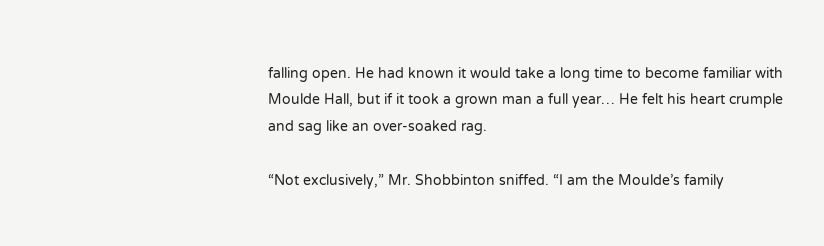falling open. He had known it would take a long time to become familiar with Moulde Hall, but if it took a grown man a full year… He felt his heart crumple and sag like an over-soaked rag.

“Not exclusively,” Mr. Shobbinton sniffed. “I am the Moulde’s family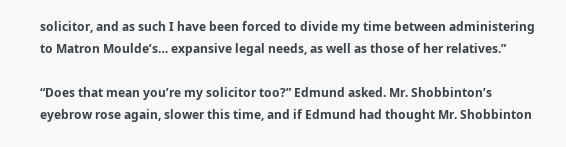solicitor, and as such I have been forced to divide my time between administering to Matron Moulde’s… expansive legal needs, as well as those of her relatives.”

“Does that mean you’re my solicitor too?” Edmund asked. Mr. Shobbinton’s eyebrow rose again, slower this time, and if Edmund had thought Mr. Shobbinton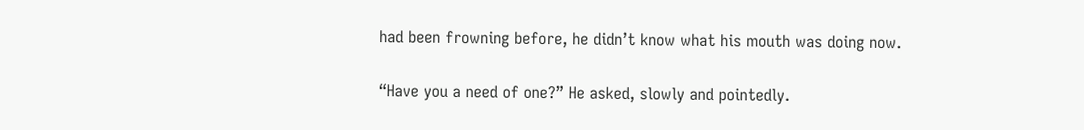had been frowning before, he didn’t know what his mouth was doing now.

“Have you a need of one?” He asked, slowly and pointedly.